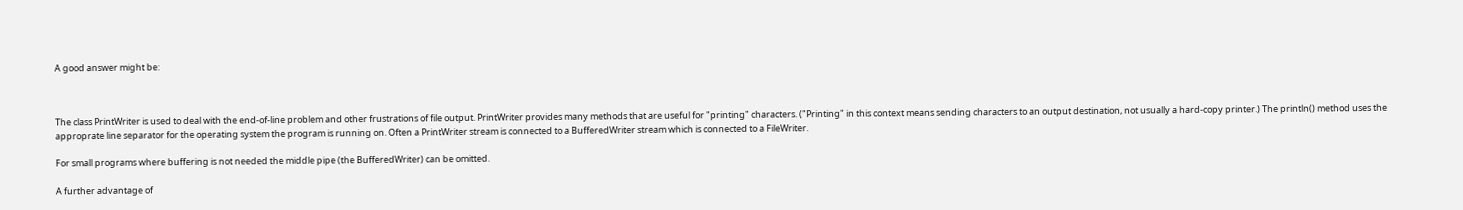A good answer might be:



The class PrintWriter is used to deal with the end-of-line problem and other frustrations of file output. PrintWriter provides many methods that are useful for "printing" characters. ("Printing" in this context means sending characters to an output destination, not usually a hard-copy printer.) The println() method uses the approprate line separator for the operating system the program is running on. Often a PrintWriter stream is connected to a BufferedWriter stream which is connected to a FileWriter.

For small programs where buffering is not needed the middle pipe (the BufferedWriter) can be omitted.

A further advantage of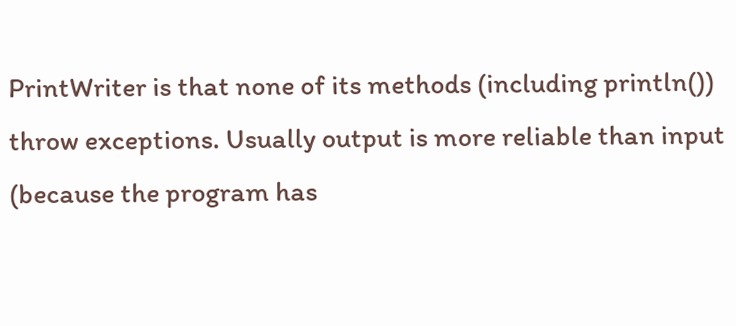PrintWriter is that none of its methods (including println()) throw exceptions. Usually output is more reliable than input (because the program has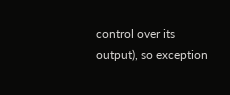control over its output), so exception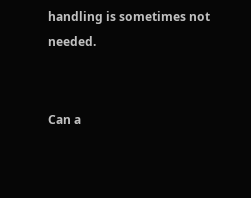handling is sometimes not needed.


Can a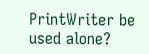PrintWriter be used alone?